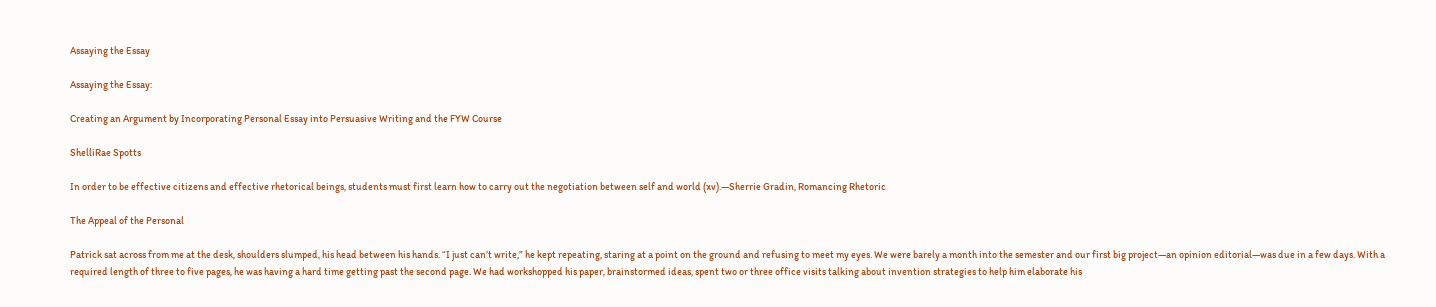Assaying the Essay

Assaying the Essay:

Creating an Argument by Incorporating Personal Essay into Persuasive Writing and the FYW Course

ShelliRae Spotts

In order to be effective citizens and effective rhetorical beings, students must first learn how to carry out the negotiation between self and world (xv).—Sherrie Gradin, Romancing Rhetoric

The Appeal of the Personal

Patrick sat across from me at the desk, shoulders slumped, his head between his hands. “I just can’t write,” he kept repeating, staring at a point on the ground and refusing to meet my eyes. We were barely a month into the semester and our first big project—an opinion editorial—was due in a few days. With a required length of three to five pages, he was having a hard time getting past the second page. We had workshopped his paper, brainstormed ideas, spent two or three office visits talking about invention strategies to help him elaborate his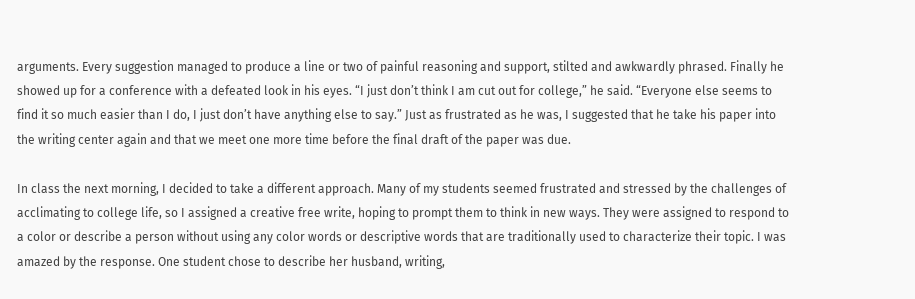arguments. Every suggestion managed to produce a line or two of painful reasoning and support, stilted and awkwardly phrased. Finally he showed up for a conference with a defeated look in his eyes. “I just don’t think I am cut out for college,” he said. “Everyone else seems to find it so much easier than I do, I just don’t have anything else to say.” Just as frustrated as he was, I suggested that he take his paper into the writing center again and that we meet one more time before the final draft of the paper was due.

In class the next morning, I decided to take a different approach. Many of my students seemed frustrated and stressed by the challenges of acclimating to college life, so I assigned a creative free write, hoping to prompt them to think in new ways. They were assigned to respond to a color or describe a person without using any color words or descriptive words that are traditionally used to characterize their topic. I was amazed by the response. One student chose to describe her husband, writing,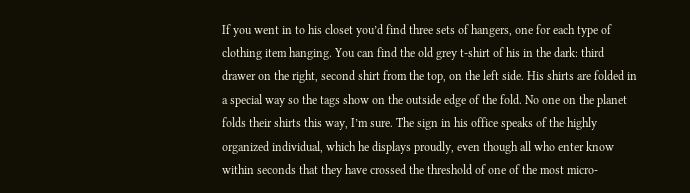If you went in to his closet you’d find three sets of hangers, one for each type of clothing item hanging. You can find the old grey t-shirt of his in the dark: third drawer on the right, second shirt from the top, on the left side. His shirts are folded in a special way so the tags show on the outside edge of the fold. No one on the planet folds their shirts this way, I’m sure. The sign in his office speaks of the highly organized individual, which he displays proudly, even though all who enter know within seconds that they have crossed the threshold of one of the most micro-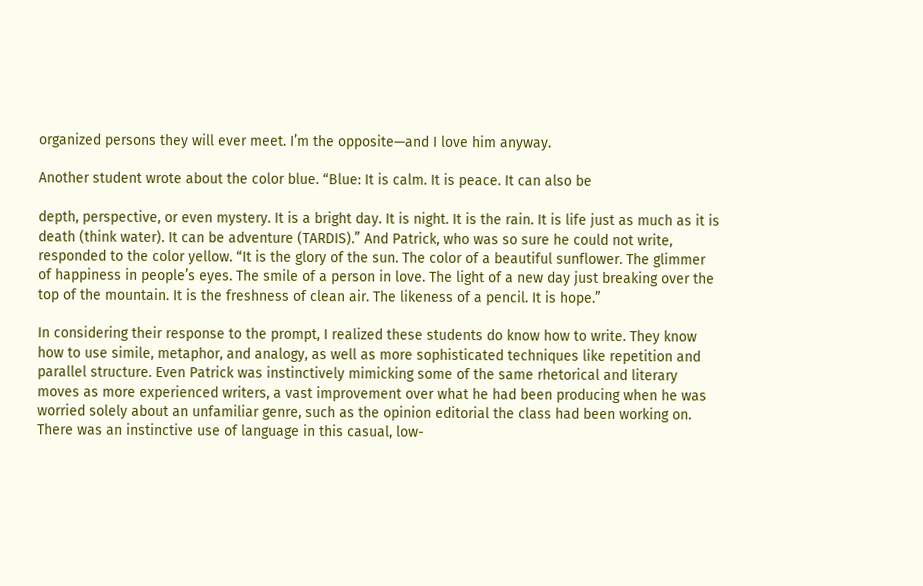organized persons they will ever meet. I’m the opposite—and I love him anyway.

Another student wrote about the color blue. “Blue: It is calm. It is peace. It can also be

depth, perspective, or even mystery. It is a bright day. It is night. It is the rain. It is life just as much as it is death (think water). It can be adventure (TARDIS).” And Patrick, who was so sure he could not write, responded to the color yellow. “It is the glory of the sun. The color of a beautiful sunflower. The glimmer of happiness in people’s eyes. The smile of a person in love. The light of a new day just breaking over the top of the mountain. It is the freshness of clean air. The likeness of a pencil. It is hope.”

In considering their response to the prompt, I realized these students do know how to write. They know how to use simile, metaphor, and analogy, as well as more sophisticated techniques like repetition and parallel structure. Even Patrick was instinctively mimicking some of the same rhetorical and literary moves as more experienced writers, a vast improvement over what he had been producing when he was worried solely about an unfamiliar genre, such as the opinion editorial the class had been working on. There was an instinctive use of language in this casual, low-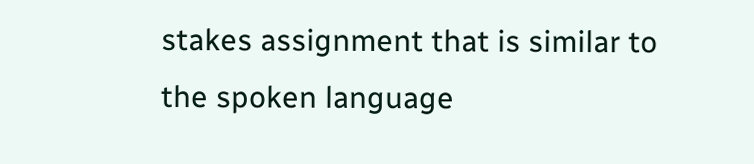stakes assignment that is similar to the spoken language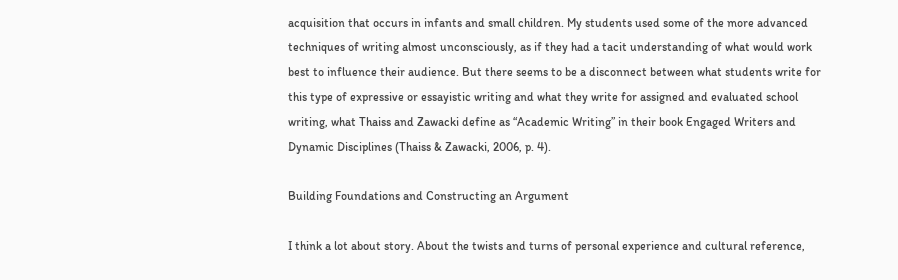acquisition that occurs in infants and small children. My students used some of the more advanced techniques of writing almost unconsciously, as if they had a tacit understanding of what would work best to influence their audience. But there seems to be a disconnect between what students write for this type of expressive or essayistic writing and what they write for assigned and evaluated school writing, what Thaiss and Zawacki define as “Academic Writing” in their book Engaged Writers and Dynamic Disciplines (Thaiss & Zawacki, 2006, p. 4).

Building Foundations and Constructing an Argument

I think a lot about story. About the twists and turns of personal experience and cultural reference,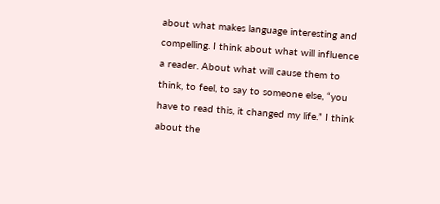about what makes language interesting and compelling. I think about what will influence a reader. About what will cause them to think, to feel, to say to someone else, “you have to read this, it changed my life.” I think about the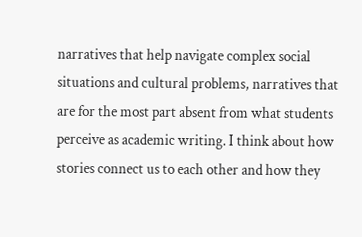narratives that help navigate complex social situations and cultural problems, narratives that are for the most part absent from what students perceive as academic writing. I think about how stories connect us to each other and how they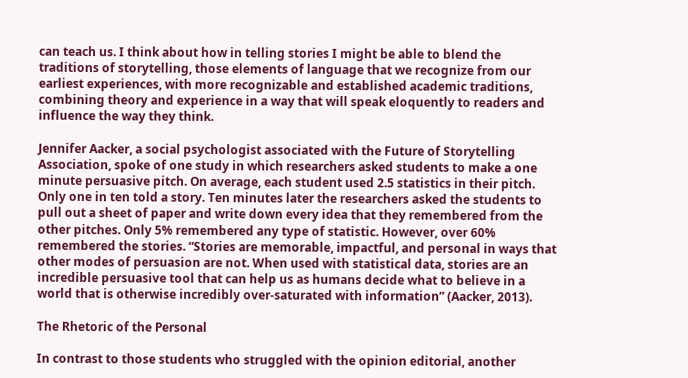can teach us. I think about how in telling stories I might be able to blend the traditions of storytelling, those elements of language that we recognize from our earliest experiences, with more recognizable and established academic traditions, combining theory and experience in a way that will speak eloquently to readers and influence the way they think.

Jennifer Aacker, a social psychologist associated with the Future of Storytelling Association, spoke of one study in which researchers asked students to make a one minute persuasive pitch. On average, each student used 2.5 statistics in their pitch. Only one in ten told a story. Ten minutes later the researchers asked the students to pull out a sheet of paper and write down every idea that they remembered from the other pitches. Only 5% remembered any type of statistic. However, over 60% remembered the stories. “Stories are memorable, impactful, and personal in ways that other modes of persuasion are not. When used with statistical data, stories are an incredible persuasive tool that can help us as humans decide what to believe in a world that is otherwise incredibly over-saturated with information” (Aacker, 2013).

The Rhetoric of the Personal

In contrast to those students who struggled with the opinion editorial, another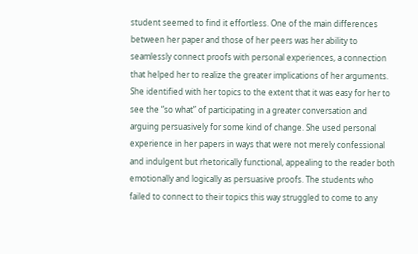student seemed to find it effortless. One of the main differences between her paper and those of her peers was her ability to seamlessly connect proofs with personal experiences, a connection that helped her to realize the greater implications of her arguments. She identified with her topics to the extent that it was easy for her to see the “so what” of participating in a greater conversation and arguing persuasively for some kind of change. She used personal experience in her papers in ways that were not merely confessional and indulgent but rhetorically functional, appealing to the reader both emotionally and logically as persuasive proofs. The students who failed to connect to their topics this way struggled to come to any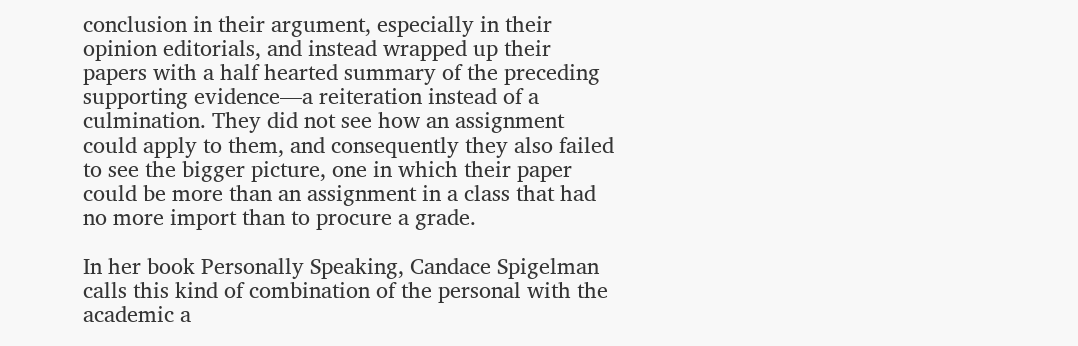conclusion in their argument, especially in their opinion editorials, and instead wrapped up their papers with a half hearted summary of the preceding supporting evidence—a reiteration instead of a culmination. They did not see how an assignment could apply to them, and consequently they also failed to see the bigger picture, one in which their paper could be more than an assignment in a class that had no more import than to procure a grade.

In her book Personally Speaking, Candace Spigelman calls this kind of combination of the personal with the academic a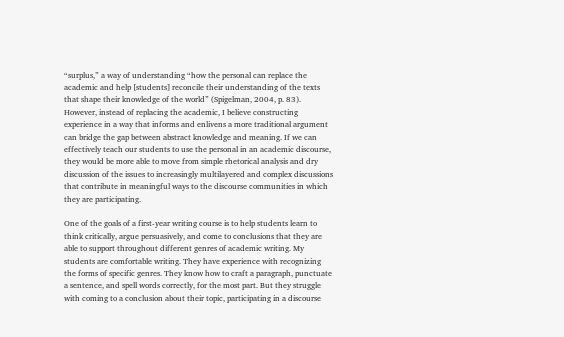“surplus,” a way of understanding “how the personal can replace the academic and help [students] reconcile their understanding of the texts that shape their knowledge of the world” (Spigelman, 2004, p. 83). However, instead of replacing the academic, I believe constructing experience in a way that informs and enlivens a more traditional argument can bridge the gap between abstract knowledge and meaning. If we can effectively teach our students to use the personal in an academic discourse, they would be more able to move from simple rhetorical analysis and dry discussion of the issues to increasingly multilayered and complex discussions that contribute in meaningful ways to the discourse communities in which they are participating.

One of the goals of a first-year writing course is to help students learn to think critically, argue persuasively, and come to conclusions that they are able to support throughout different genres of academic writing. My students are comfortable writing. They have experience with recognizing the forms of specific genres. They know how to craft a paragraph, punctuate a sentence, and spell words correctly, for the most part. But they struggle with coming to a conclusion about their topic, participating in a discourse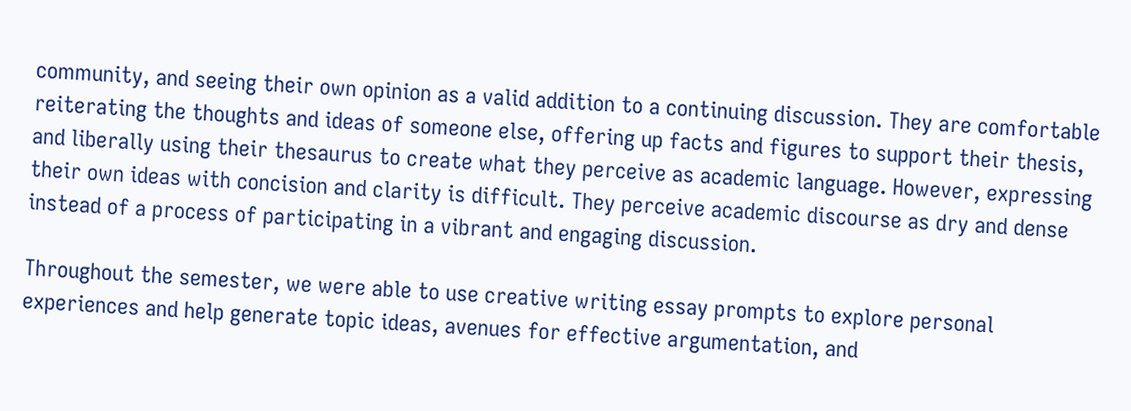community, and seeing their own opinion as a valid addition to a continuing discussion. They are comfortable reiterating the thoughts and ideas of someone else, offering up facts and figures to support their thesis, and liberally using their thesaurus to create what they perceive as academic language. However, expressing their own ideas with concision and clarity is difficult. They perceive academic discourse as dry and dense instead of a process of participating in a vibrant and engaging discussion.

Throughout the semester, we were able to use creative writing essay prompts to explore personal experiences and help generate topic ideas, avenues for effective argumentation, and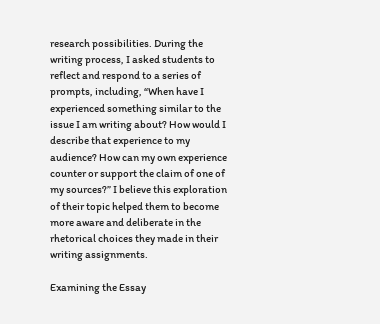research possibilities. During the writing process, I asked students to reflect and respond to a series of prompts, including, “When have I experienced something similar to the issue I am writing about? How would I describe that experience to my audience? How can my own experience counter or support the claim of one of my sources?” I believe this exploration of their topic helped them to become more aware and deliberate in the rhetorical choices they made in their writing assignments.

Examining the Essay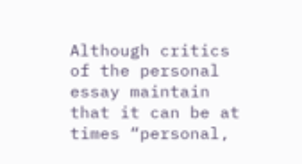Although critics of the personal essay maintain that it can be at times “personal,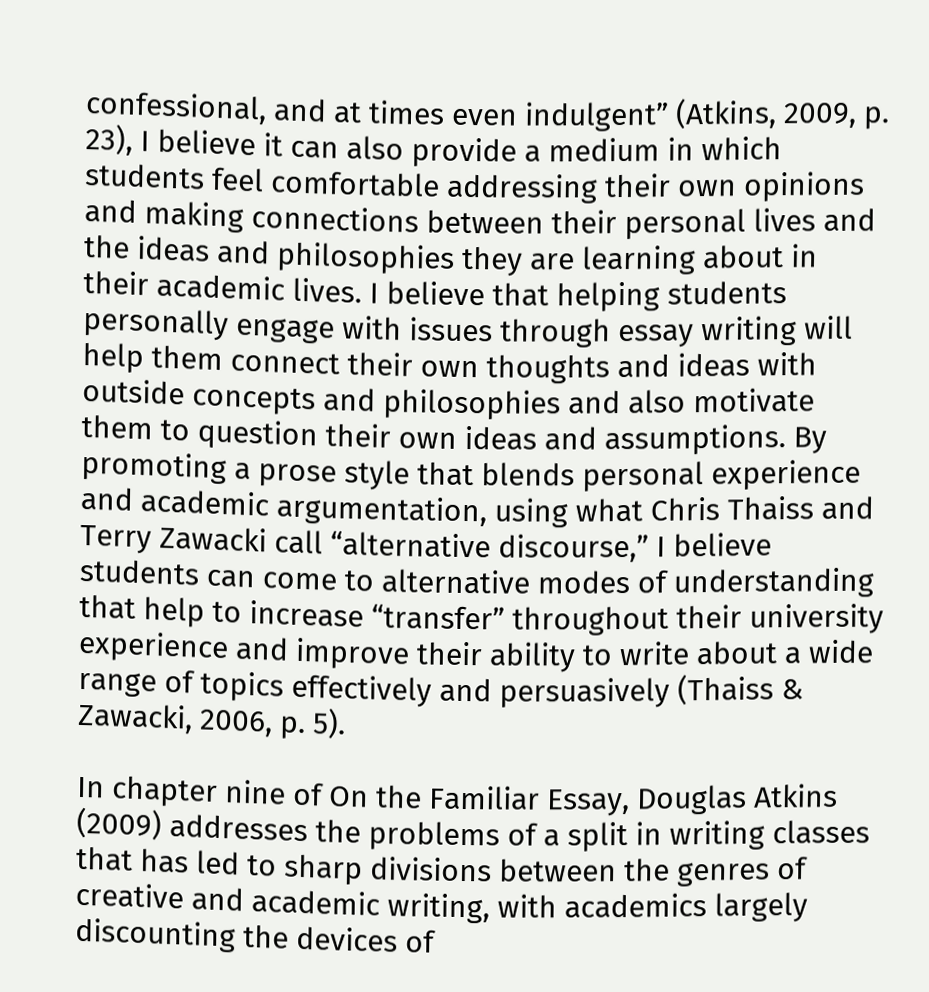confessional, and at times even indulgent” (Atkins, 2009, p. 23), I believe it can also provide a medium in which students feel comfortable addressing their own opinions and making connections between their personal lives and the ideas and philosophies they are learning about in their academic lives. I believe that helping students personally engage with issues through essay writing will help them connect their own thoughts and ideas with outside concepts and philosophies and also motivate them to question their own ideas and assumptions. By promoting a prose style that blends personal experience and academic argumentation, using what Chris Thaiss and Terry Zawacki call “alternative discourse,” I believe students can come to alternative modes of understanding that help to increase “transfer” throughout their university experience and improve their ability to write about a wide range of topics effectively and persuasively (Thaiss & Zawacki, 2006, p. 5).

In chapter nine of On the Familiar Essay, Douglas Atkins (2009) addresses the problems of a split in writing classes that has led to sharp divisions between the genres of creative and academic writing, with academics largely discounting the devices of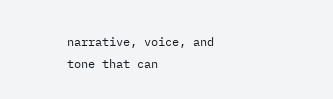narrative, voice, and tone that can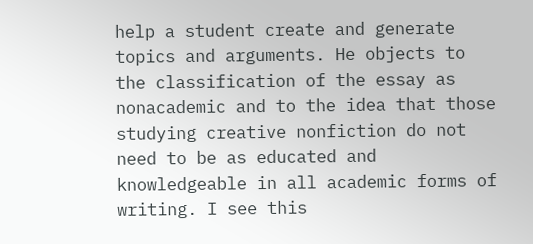help a student create and generate topics and arguments. He objects to the classification of the essay as nonacademic and to the idea that those studying creative nonfiction do not need to be as educated and knowledgeable in all academic forms of writing. I see this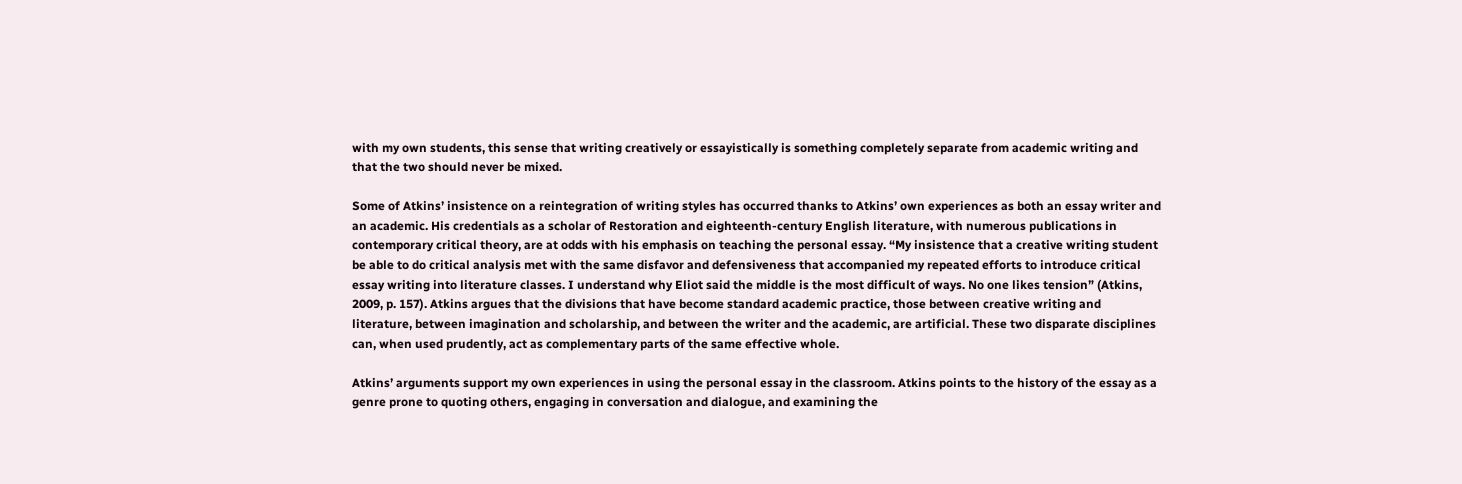with my own students, this sense that writing creatively or essayistically is something completely separate from academic writing and that the two should never be mixed.

Some of Atkins’ insistence on a reintegration of writing styles has occurred thanks to Atkins’ own experiences as both an essay writer and an academic. His credentials as a scholar of Restoration and eighteenth-century English literature, with numerous publications in contemporary critical theory, are at odds with his emphasis on teaching the personal essay. “My insistence that a creative writing student be able to do critical analysis met with the same disfavor and defensiveness that accompanied my repeated efforts to introduce critical essay writing into literature classes. I understand why Eliot said the middle is the most difficult of ways. No one likes tension” (Atkins, 2009, p. 157). Atkins argues that the divisions that have become standard academic practice, those between creative writing and literature, between imagination and scholarship, and between the writer and the academic, are artificial. These two disparate disciplines can, when used prudently, act as complementary parts of the same effective whole.

Atkins’ arguments support my own experiences in using the personal essay in the classroom. Atkins points to the history of the essay as a genre prone to quoting others, engaging in conversation and dialogue, and examining the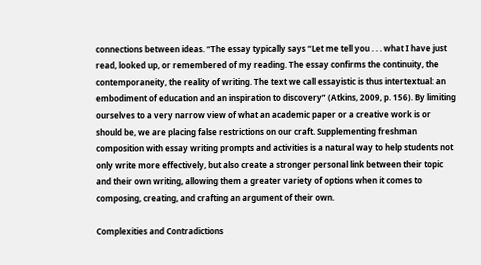connections between ideas. “The essay typically says “Let me tell you . . . what I have just read, looked up, or remembered of my reading. The essay confirms the continuity, the contemporaneity, the reality of writing. The text we call essayistic is thus intertextual: an embodiment of education and an inspiration to discovery” (Atkins, 2009, p. 156). By limiting ourselves to a very narrow view of what an academic paper or a creative work is or should be, we are placing false restrictions on our craft. Supplementing freshman composition with essay writing prompts and activities is a natural way to help students not only write more effectively, but also create a stronger personal link between their topic and their own writing, allowing them a greater variety of options when it comes to composing, creating, and crafting an argument of their own.

Complexities and Contradictions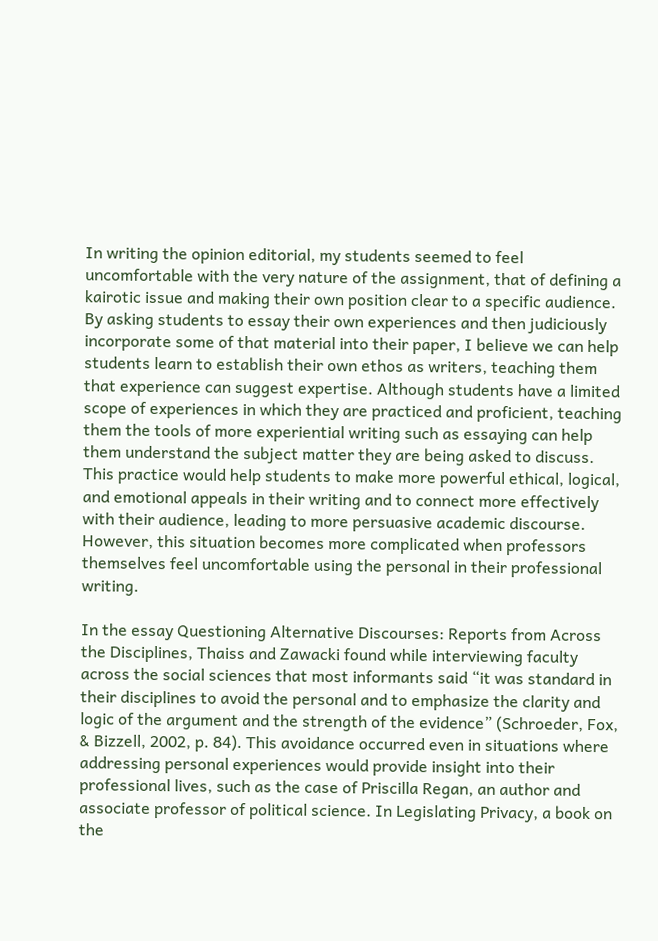In writing the opinion editorial, my students seemed to feel uncomfortable with the very nature of the assignment, that of defining a kairotic issue and making their own position clear to a specific audience. By asking students to essay their own experiences and then judiciously incorporate some of that material into their paper, I believe we can help students learn to establish their own ethos as writers, teaching them that experience can suggest expertise. Although students have a limited scope of experiences in which they are practiced and proficient, teaching them the tools of more experiential writing such as essaying can help them understand the subject matter they are being asked to discuss. This practice would help students to make more powerful ethical, logical, and emotional appeals in their writing and to connect more effectively with their audience, leading to more persuasive academic discourse. However, this situation becomes more complicated when professors themselves feel uncomfortable using the personal in their professional writing.

In the essay Questioning Alternative Discourses: Reports from Across the Disciplines, Thaiss and Zawacki found while interviewing faculty across the social sciences that most informants said “it was standard in their disciplines to avoid the personal and to emphasize the clarity and logic of the argument and the strength of the evidence” (Schroeder, Fox, & Bizzell, 2002, p. 84). This avoidance occurred even in situations where addressing personal experiences would provide insight into their professional lives, such as the case of Priscilla Regan, an author and associate professor of political science. In Legislating Privacy, a book on the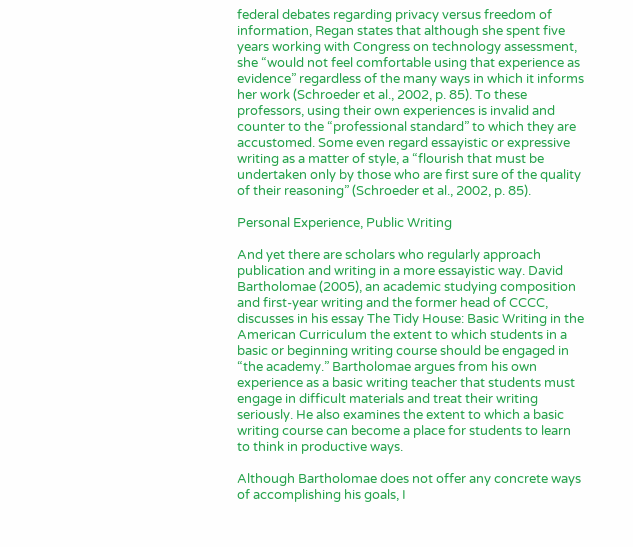federal debates regarding privacy versus freedom of information, Regan states that although she spent five years working with Congress on technology assessment, she “would not feel comfortable using that experience as evidence” regardless of the many ways in which it informs her work (Schroeder et al., 2002, p. 85). To these professors, using their own experiences is invalid and counter to the “professional standard” to which they are accustomed. Some even regard essayistic or expressive writing as a matter of style, a “flourish that must be undertaken only by those who are first sure of the quality of their reasoning” (Schroeder et al., 2002, p. 85).

Personal Experience, Public Writing

And yet there are scholars who regularly approach publication and writing in a more essayistic way. David Bartholomae (2005), an academic studying composition and first-year writing and the former head of CCCC, discusses in his essay The Tidy House: Basic Writing in the American Curriculum the extent to which students in a basic or beginning writing course should be engaged in “the academy.” Bartholomae argues from his own experience as a basic writing teacher that students must engage in difficult materials and treat their writing seriously. He also examines the extent to which a basic writing course can become a place for students to learn to think in productive ways.

Although Bartholomae does not offer any concrete ways of accomplishing his goals, I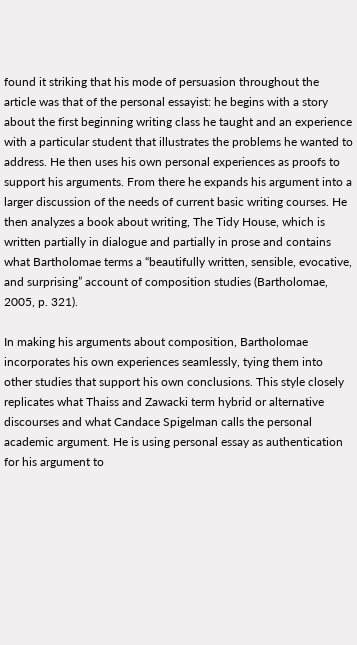found it striking that his mode of persuasion throughout the article was that of the personal essayist: he begins with a story about the first beginning writing class he taught and an experience with a particular student that illustrates the problems he wanted to address. He then uses his own personal experiences as proofs to support his arguments. From there he expands his argument into a larger discussion of the needs of current basic writing courses. He then analyzes a book about writing, The Tidy House, which is written partially in dialogue and partially in prose and contains what Bartholomae terms a “beautifully written, sensible, evocative, and surprising” account of composition studies (Bartholomae, 2005, p. 321).

In making his arguments about composition, Bartholomae incorporates his own experiences seamlessly, tying them into other studies that support his own conclusions. This style closely replicates what Thaiss and Zawacki term hybrid or alternative discourses and what Candace Spigelman calls the personal academic argument. He is using personal essay as authentication for his argument to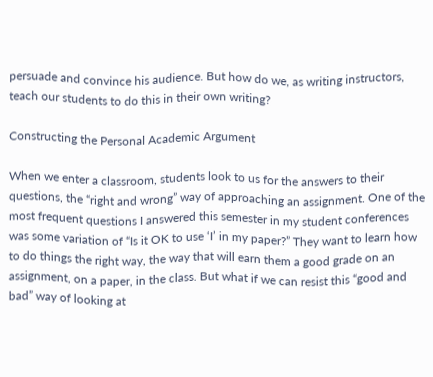persuade and convince his audience. But how do we, as writing instructors, teach our students to do this in their own writing?

Constructing the Personal Academic Argument

When we enter a classroom, students look to us for the answers to their questions, the “right and wrong” way of approaching an assignment. One of the most frequent questions I answered this semester in my student conferences was some variation of “Is it OK to use ‘I’ in my paper?” They want to learn how to do things the right way, the way that will earn them a good grade on an assignment, on a paper, in the class. But what if we can resist this “good and bad” way of looking at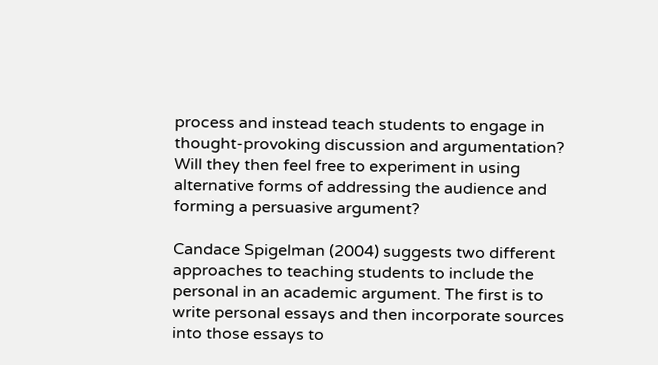process and instead teach students to engage in thought-provoking discussion and argumentation? Will they then feel free to experiment in using alternative forms of addressing the audience and forming a persuasive argument?

Candace Spigelman (2004) suggests two different approaches to teaching students to include the personal in an academic argument. The first is to write personal essays and then incorporate sources into those essays to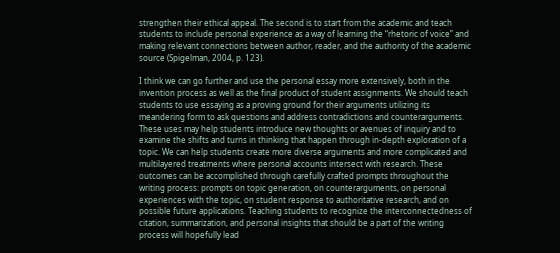strengthen their ethical appeal. The second is to start from the academic and teach students to include personal experience as a way of learning the “rhetoric of voice” and making relevant connections between author, reader, and the authority of the academic source (Spigelman, 2004, p. 123).

I think we can go further and use the personal essay more extensively, both in the invention process as well as the final product of student assignments. We should teach students to use essaying as a proving ground for their arguments utilizing its meandering form to ask questions and address contradictions and counterarguments. These uses may help students introduce new thoughts or avenues of inquiry and to examine the shifts and turns in thinking that happen through in-depth exploration of a topic. We can help students create more diverse arguments and more complicated and multilayered treatments where personal accounts intersect with research. These outcomes can be accomplished through carefully crafted prompts throughout the writing process: prompts on topic generation, on counterarguments, on personal experiences with the topic, on student response to authoritative research, and on possible future applications. Teaching students to recognize the interconnectedness of citation, summarization, and personal insights that should be a part of the writing process will hopefully lead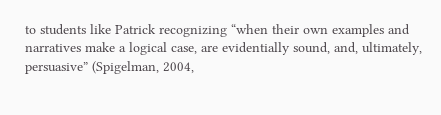to students like Patrick recognizing “when their own examples and narratives make a logical case, are evidentially sound, and, ultimately, persuasive” (Spigelman, 2004,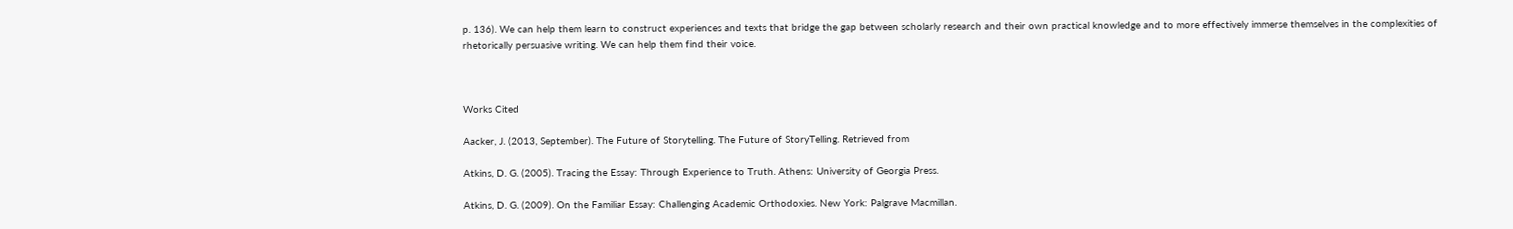p. 136). We can help them learn to construct experiences and texts that bridge the gap between scholarly research and their own practical knowledge and to more effectively immerse themselves in the complexities of rhetorically persuasive writing. We can help them find their voice.



Works Cited

Aacker, J. (2013, September). The Future of Storytelling. The Future of StoryTelling. Retrieved from

Atkins, D. G. (2005). Tracing the Essay: Through Experience to Truth. Athens: University of Georgia Press.

Atkins, D. G. (2009). On the Familiar Essay: Challenging Academic Orthodoxies. New York: Palgrave Macmillan.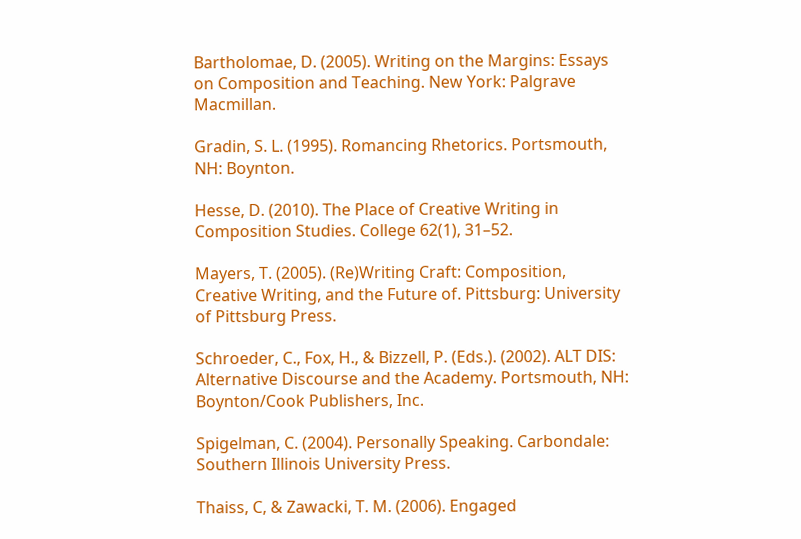Bartholomae, D. (2005). Writing on the Margins: Essays on Composition and Teaching. New York: Palgrave Macmillan.

Gradin, S. L. (1995). Romancing Rhetorics. Portsmouth, NH: Boynton.

Hesse, D. (2010). The Place of Creative Writing in Composition Studies. College 62(1), 31–52.

Mayers, T. (2005). (Re)Writing Craft: Composition, Creative Writing, and the Future of. Pittsburg: University of Pittsburg Press.

Schroeder, C., Fox, H., & Bizzell, P. (Eds.). (2002). ALT DIS: Alternative Discourse and the Academy. Portsmouth, NH: Boynton/Cook Publishers, Inc.

Spigelman, C. (2004). Personally Speaking. Carbondale: Southern Illinois University Press.

Thaiss, C, & Zawacki, T. M. (2006). Engaged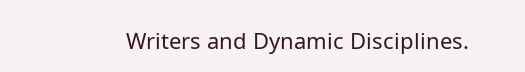Writers and Dynamic Disciplines.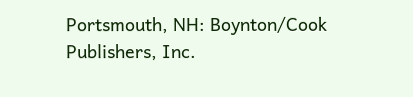Portsmouth, NH: Boynton/Cook Publishers, Inc.